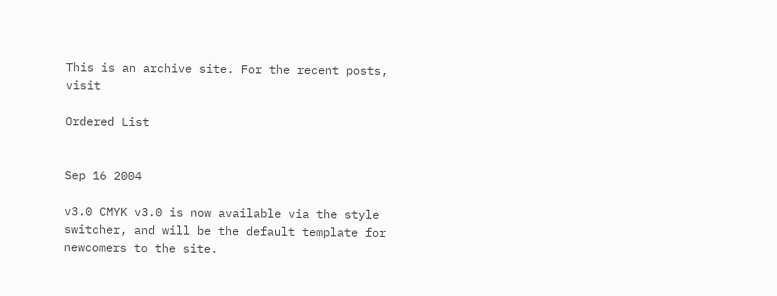This is an archive site. For the recent posts, visit

Ordered List


Sep 16 2004

v3.0 CMYK v3.0 is now available via the style switcher, and will be the default template for newcomers to the site.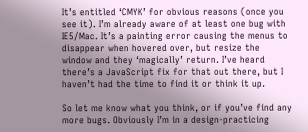It’s entitled ‘CMYK’ for obvious reasons (once you see it). I’m already aware of at least one bug with IE5/Mac. It’s a painting error causing the menus to disappear when hovered over, but resize the window and they ‘magically’ return. I’ve heard there’s a JavaScript fix for that out there, but I haven’t had the time to find it or think it up.

So let me know what you think, or if you’ve find any more bugs. Obviously I’m in a design-practicing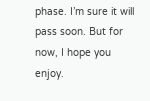phase. I’m sure it will pass soon. But for now, I hope you enjoy.